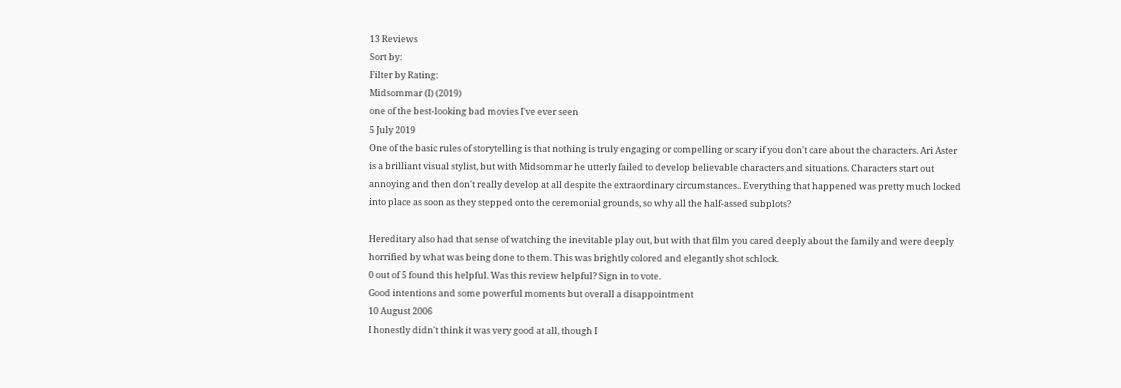13 Reviews
Sort by:
Filter by Rating:
Midsommar (I) (2019)
one of the best-looking bad movies I've ever seen
5 July 2019
One of the basic rules of storytelling is that nothing is truly engaging or compelling or scary if you don't care about the characters. Ari Aster is a brilliant visual stylist, but with Midsommar he utterly failed to develop believable characters and situations. Characters start out annoying and then don't really develop at all despite the extraordinary circumstances.. Everything that happened was pretty much locked into place as soon as they stepped onto the ceremonial grounds, so why all the half-assed subplots?

Hereditary also had that sense of watching the inevitable play out, but with that film you cared deeply about the family and were deeply horrified by what was being done to them. This was brightly colored and elegantly shot schlock.
0 out of 5 found this helpful. Was this review helpful? Sign in to vote.
Good intentions and some powerful moments but overall a disappointment
10 August 2006
I honestly didn't think it was very good at all, though I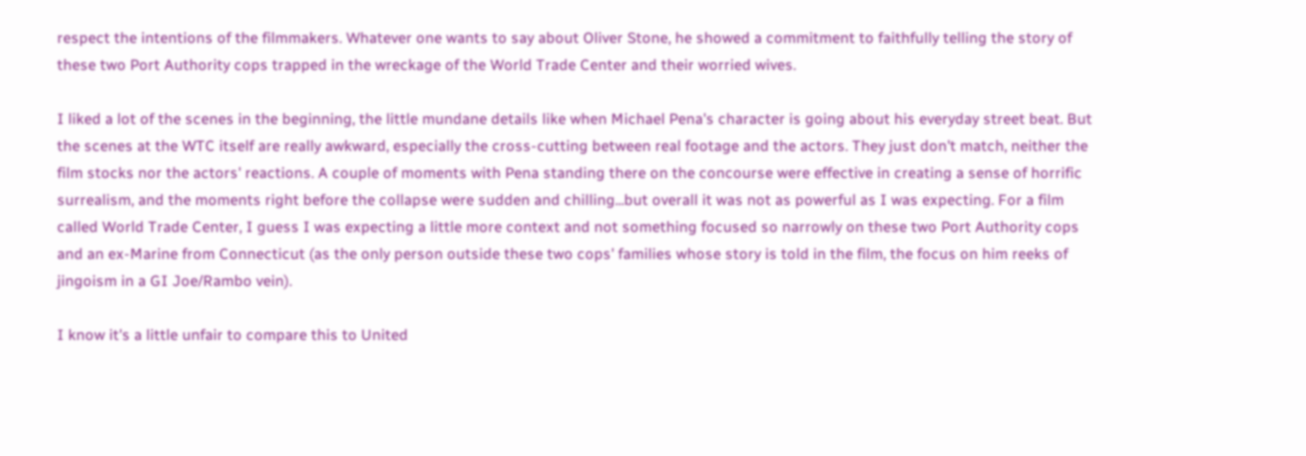respect the intentions of the filmmakers. Whatever one wants to say about Oliver Stone, he showed a commitment to faithfully telling the story of these two Port Authority cops trapped in the wreckage of the World Trade Center and their worried wives.

I liked a lot of the scenes in the beginning, the little mundane details like when Michael Pena's character is going about his everyday street beat. But the scenes at the WTC itself are really awkward, especially the cross-cutting between real footage and the actors. They just don't match, neither the film stocks nor the actors' reactions. A couple of moments with Pena standing there on the concourse were effective in creating a sense of horrific surrealism, and the moments right before the collapse were sudden and chilling...but overall it was not as powerful as I was expecting. For a film called World Trade Center, I guess I was expecting a little more context and not something focused so narrowly on these two Port Authority cops and an ex-Marine from Connecticut (as the only person outside these two cops' families whose story is told in the film, the focus on him reeks of jingoism in a GI Joe/Rambo vein).

I know it's a little unfair to compare this to United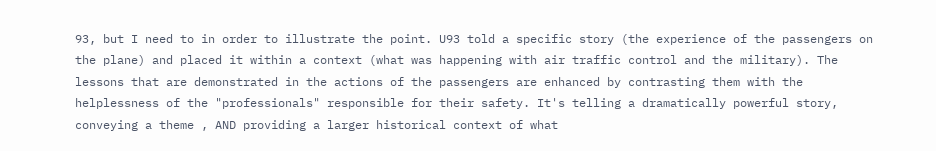93, but I need to in order to illustrate the point. U93 told a specific story (the experience of the passengers on the plane) and placed it within a context (what was happening with air traffic control and the military). The lessons that are demonstrated in the actions of the passengers are enhanced by contrasting them with the helplessness of the "professionals" responsible for their safety. It's telling a dramatically powerful story, conveying a theme , AND providing a larger historical context of what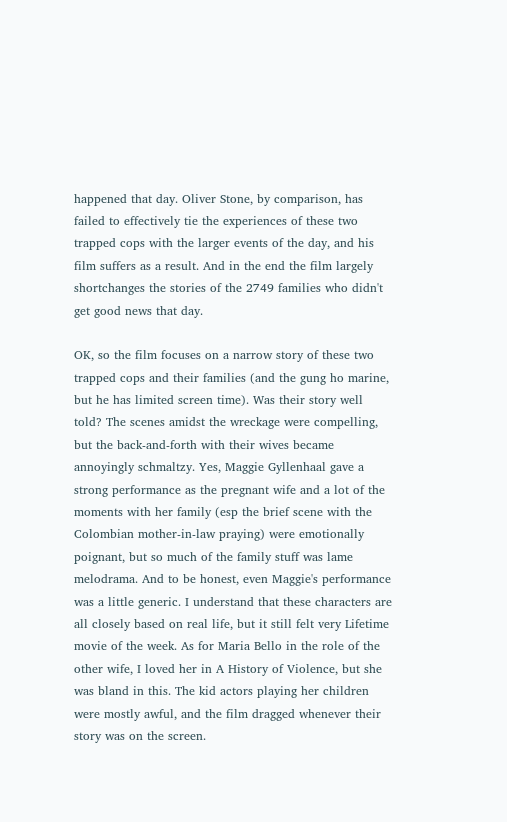happened that day. Oliver Stone, by comparison, has failed to effectively tie the experiences of these two trapped cops with the larger events of the day, and his film suffers as a result. And in the end the film largely shortchanges the stories of the 2749 families who didn't get good news that day.

OK, so the film focuses on a narrow story of these two trapped cops and their families (and the gung ho marine, but he has limited screen time). Was their story well told? The scenes amidst the wreckage were compelling, but the back-and-forth with their wives became annoyingly schmaltzy. Yes, Maggie Gyllenhaal gave a strong performance as the pregnant wife and a lot of the moments with her family (esp the brief scene with the Colombian mother-in-law praying) were emotionally poignant, but so much of the family stuff was lame melodrama. And to be honest, even Maggie's performance was a little generic. I understand that these characters are all closely based on real life, but it still felt very Lifetime movie of the week. As for Maria Bello in the role of the other wife, I loved her in A History of Violence, but she was bland in this. The kid actors playing her children were mostly awful, and the film dragged whenever their story was on the screen.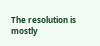The resolution is mostly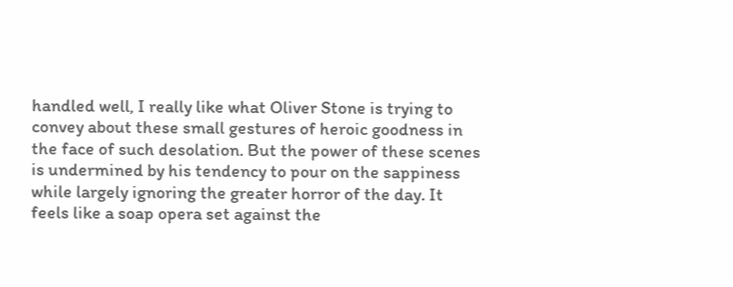handled well, I really like what Oliver Stone is trying to convey about these small gestures of heroic goodness in the face of such desolation. But the power of these scenes is undermined by his tendency to pour on the sappiness while largely ignoring the greater horror of the day. It feels like a soap opera set against the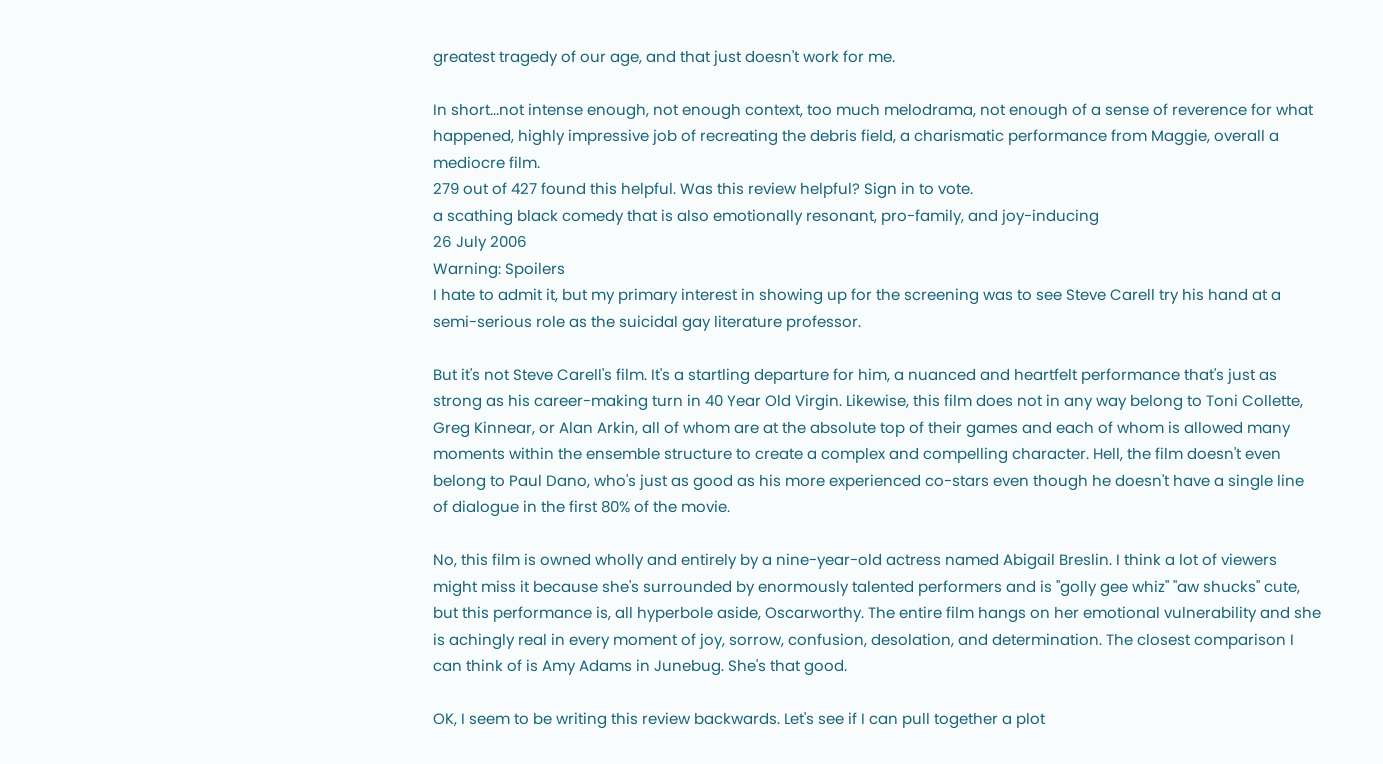greatest tragedy of our age, and that just doesn't work for me.

In short...not intense enough, not enough context, too much melodrama, not enough of a sense of reverence for what happened, highly impressive job of recreating the debris field, a charismatic performance from Maggie, overall a mediocre film.
279 out of 427 found this helpful. Was this review helpful? Sign in to vote.
a scathing black comedy that is also emotionally resonant, pro-family, and joy-inducing
26 July 2006
Warning: Spoilers
I hate to admit it, but my primary interest in showing up for the screening was to see Steve Carell try his hand at a semi-serious role as the suicidal gay literature professor.

But it's not Steve Carell's film. It's a startling departure for him, a nuanced and heartfelt performance that's just as strong as his career-making turn in 40 Year Old Virgin. Likewise, this film does not in any way belong to Toni Collette, Greg Kinnear, or Alan Arkin, all of whom are at the absolute top of their games and each of whom is allowed many moments within the ensemble structure to create a complex and compelling character. Hell, the film doesn't even belong to Paul Dano, who's just as good as his more experienced co-stars even though he doesn't have a single line of dialogue in the first 80% of the movie.

No, this film is owned wholly and entirely by a nine-year-old actress named Abigail Breslin. I think a lot of viewers might miss it because she's surrounded by enormously talented performers and is "golly gee whiz" "aw shucks" cute, but this performance is, all hyperbole aside, Oscarworthy. The entire film hangs on her emotional vulnerability and she is achingly real in every moment of joy, sorrow, confusion, desolation, and determination. The closest comparison I can think of is Amy Adams in Junebug. She's that good.

OK, I seem to be writing this review backwards. Let's see if I can pull together a plot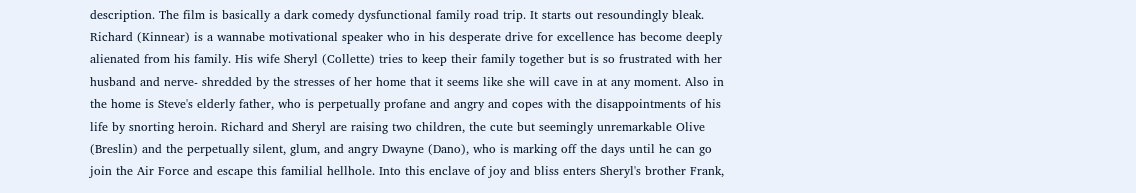description. The film is basically a dark comedy dysfunctional family road trip. It starts out resoundingly bleak. Richard (Kinnear) is a wannabe motivational speaker who in his desperate drive for excellence has become deeply alienated from his family. His wife Sheryl (Collette) tries to keep their family together but is so frustrated with her husband and nerve- shredded by the stresses of her home that it seems like she will cave in at any moment. Also in the home is Steve's elderly father, who is perpetually profane and angry and copes with the disappointments of his life by snorting heroin. Richard and Sheryl are raising two children, the cute but seemingly unremarkable Olive (Breslin) and the perpetually silent, glum, and angry Dwayne (Dano), who is marking off the days until he can go join the Air Force and escape this familial hellhole. Into this enclave of joy and bliss enters Sheryl's brother Frank,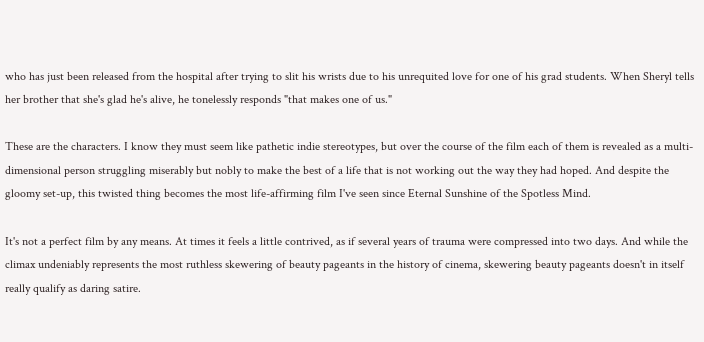who has just been released from the hospital after trying to slit his wrists due to his unrequited love for one of his grad students. When Sheryl tells her brother that she's glad he's alive, he tonelessly responds "that makes one of us."

These are the characters. I know they must seem like pathetic indie stereotypes, but over the course of the film each of them is revealed as a multi-dimensional person struggling miserably but nobly to make the best of a life that is not working out the way they had hoped. And despite the gloomy set-up, this twisted thing becomes the most life-affirming film I've seen since Eternal Sunshine of the Spotless Mind.

It's not a perfect film by any means. At times it feels a little contrived, as if several years of trauma were compressed into two days. And while the climax undeniably represents the most ruthless skewering of beauty pageants in the history of cinema, skewering beauty pageants doesn't in itself really qualify as daring satire.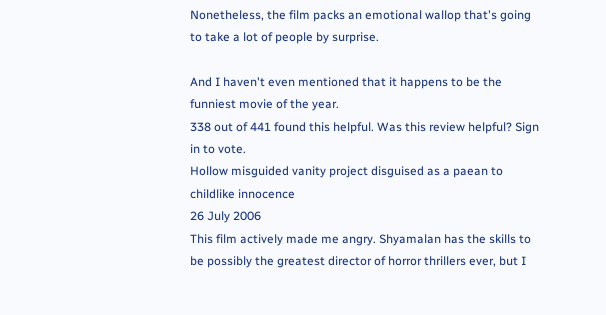Nonetheless, the film packs an emotional wallop that's going to take a lot of people by surprise.

And I haven't even mentioned that it happens to be the funniest movie of the year.
338 out of 441 found this helpful. Was this review helpful? Sign in to vote.
Hollow misguided vanity project disguised as a paean to childlike innocence
26 July 2006
This film actively made me angry. Shyamalan has the skills to be possibly the greatest director of horror thrillers ever, but I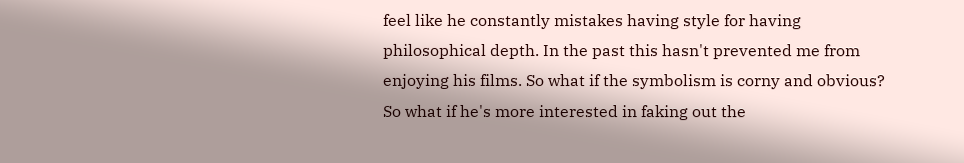feel like he constantly mistakes having style for having philosophical depth. In the past this hasn't prevented me from enjoying his films. So what if the symbolism is corny and obvious? So what if he's more interested in faking out the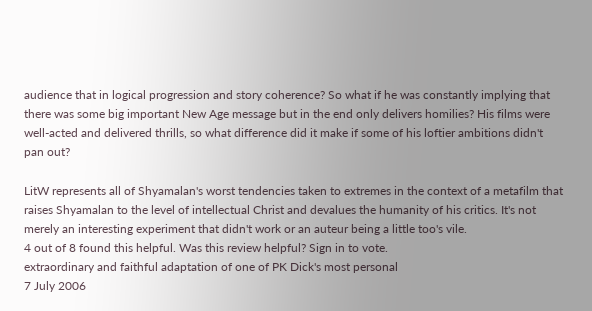audience that in logical progression and story coherence? So what if he was constantly implying that there was some big important New Age message but in the end only delivers homilies? His films were well-acted and delivered thrills, so what difference did it make if some of his loftier ambitions didn't pan out?

LitW represents all of Shyamalan's worst tendencies taken to extremes in the context of a metafilm that raises Shyamalan to the level of intellectual Christ and devalues the humanity of his critics. It's not merely an interesting experiment that didn't work or an auteur being a little too's vile.
4 out of 8 found this helpful. Was this review helpful? Sign in to vote.
extraordinary and faithful adaptation of one of PK Dick's most personal
7 July 2006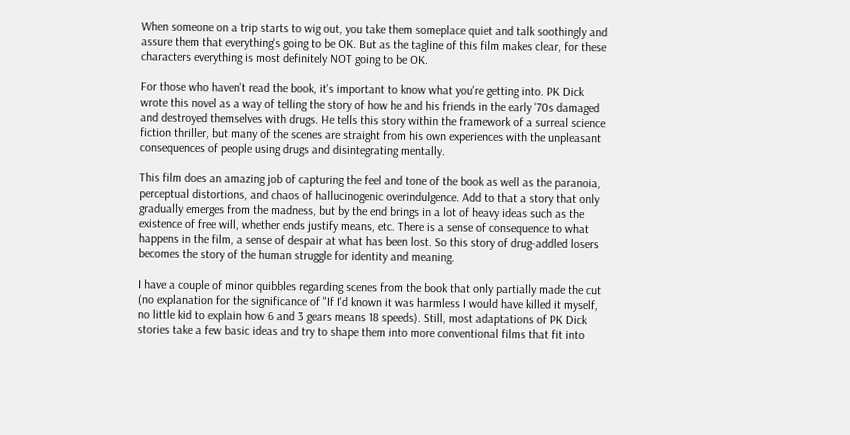When someone on a trip starts to wig out, you take them someplace quiet and talk soothingly and assure them that everything's going to be OK. But as the tagline of this film makes clear, for these characters everything is most definitely NOT going to be OK.

For those who haven't read the book, it's important to know what you're getting into. PK Dick wrote this novel as a way of telling the story of how he and his friends in the early '70s damaged and destroyed themselves with drugs. He tells this story within the framework of a surreal science fiction thriller, but many of the scenes are straight from his own experiences with the unpleasant consequences of people using drugs and disintegrating mentally.

This film does an amazing job of capturing the feel and tone of the book as well as the paranoia, perceptual distortions, and chaos of hallucinogenic overindulgence. Add to that a story that only gradually emerges from the madness, but by the end brings in a lot of heavy ideas such as the existence of free will, whether ends justify means, etc. There is a sense of consequence to what happens in the film, a sense of despair at what has been lost. So this story of drug-addled losers becomes the story of the human struggle for identity and meaning.

I have a couple of minor quibbles regarding scenes from the book that only partially made the cut (no explanation for the significance of "If I'd known it was harmless I would have killed it myself, no little kid to explain how 6 and 3 gears means 18 speeds). Still, most adaptations of PK Dick stories take a few basic ideas and try to shape them into more conventional films that fit into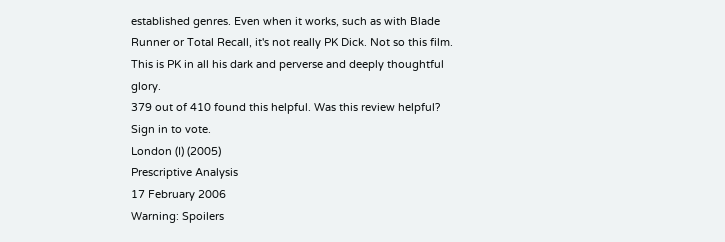established genres. Even when it works, such as with Blade Runner or Total Recall, it's not really PK Dick. Not so this film. This is PK in all his dark and perverse and deeply thoughtful glory.
379 out of 410 found this helpful. Was this review helpful? Sign in to vote.
London (I) (2005)
Prescriptive Analysis
17 February 2006
Warning: Spoilers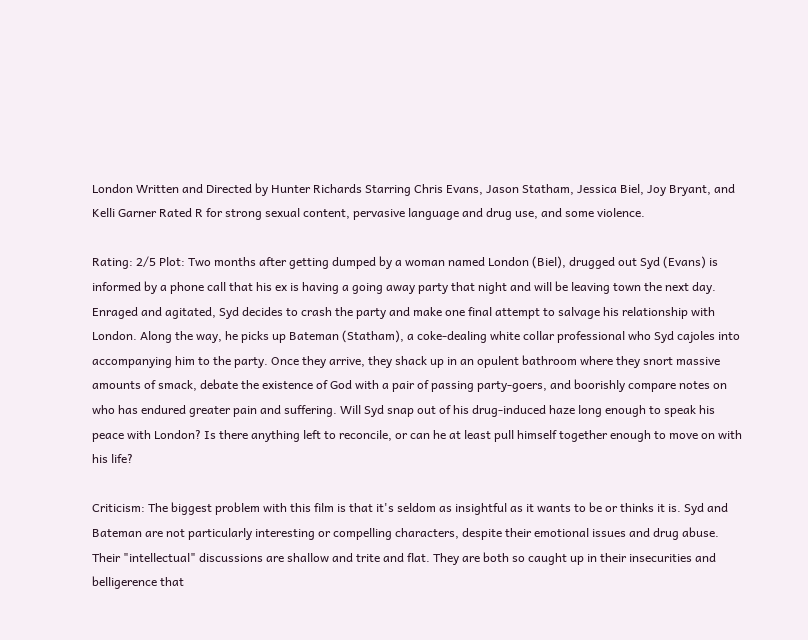London Written and Directed by Hunter Richards Starring Chris Evans, Jason Statham, Jessica Biel, Joy Bryant, and Kelli Garner Rated R for strong sexual content, pervasive language and drug use, and some violence.

Rating: 2/5 Plot: Two months after getting dumped by a woman named London (Biel), drugged out Syd (Evans) is informed by a phone call that his ex is having a going away party that night and will be leaving town the next day. Enraged and agitated, Syd decides to crash the party and make one final attempt to salvage his relationship with London. Along the way, he picks up Bateman (Statham), a coke-dealing white collar professional who Syd cajoles into accompanying him to the party. Once they arrive, they shack up in an opulent bathroom where they snort massive amounts of smack, debate the existence of God with a pair of passing party-goers, and boorishly compare notes on who has endured greater pain and suffering. Will Syd snap out of his drug-induced haze long enough to speak his peace with London? Is there anything left to reconcile, or can he at least pull himself together enough to move on with his life?

Criticism: The biggest problem with this film is that it's seldom as insightful as it wants to be or thinks it is. Syd and Bateman are not particularly interesting or compelling characters, despite their emotional issues and drug abuse. Their "intellectual" discussions are shallow and trite and flat. They are both so caught up in their insecurities and belligerence that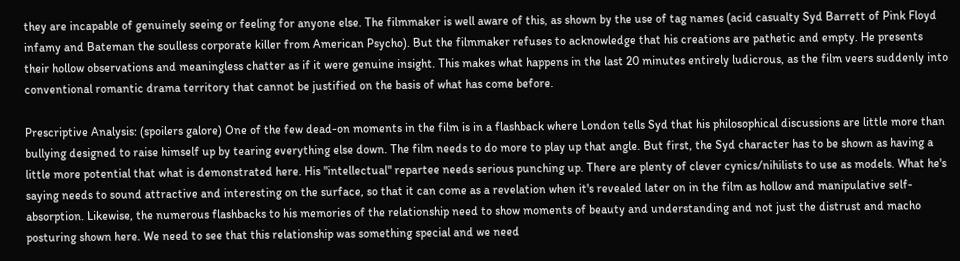they are incapable of genuinely seeing or feeling for anyone else. The filmmaker is well aware of this, as shown by the use of tag names (acid casualty Syd Barrett of Pink Floyd infamy and Bateman the soulless corporate killer from American Psycho). But the filmmaker refuses to acknowledge that his creations are pathetic and empty. He presents their hollow observations and meaningless chatter as if it were genuine insight. This makes what happens in the last 20 minutes entirely ludicrous, as the film veers suddenly into conventional romantic drama territory that cannot be justified on the basis of what has come before.

Prescriptive Analysis: (spoilers galore) One of the few dead-on moments in the film is in a flashback where London tells Syd that his philosophical discussions are little more than bullying designed to raise himself up by tearing everything else down. The film needs to do more to play up that angle. But first, the Syd character has to be shown as having a little more potential that what is demonstrated here. His "intellectual" repartee needs serious punching up. There are plenty of clever cynics/nihilists to use as models. What he's saying needs to sound attractive and interesting on the surface, so that it can come as a revelation when it's revealed later on in the film as hollow and manipulative self-absorption. Likewise, the numerous flashbacks to his memories of the relationship need to show moments of beauty and understanding and not just the distrust and macho posturing shown here. We need to see that this relationship was something special and we need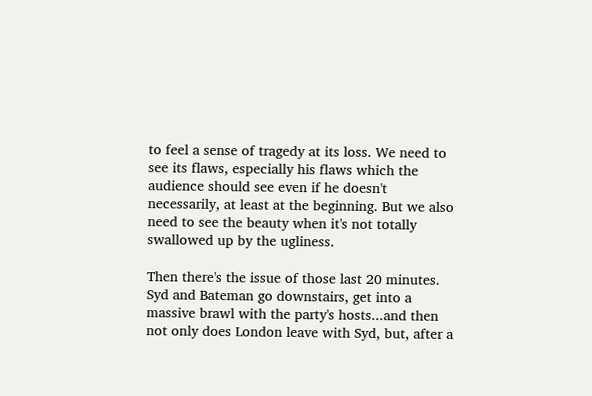to feel a sense of tragedy at its loss. We need to see its flaws, especially his flaws which the audience should see even if he doesn't necessarily, at least at the beginning. But we also need to see the beauty when it's not totally swallowed up by the ugliness.

Then there's the issue of those last 20 minutes. Syd and Bateman go downstairs, get into a massive brawl with the party's hosts...and then not only does London leave with Syd, but, after a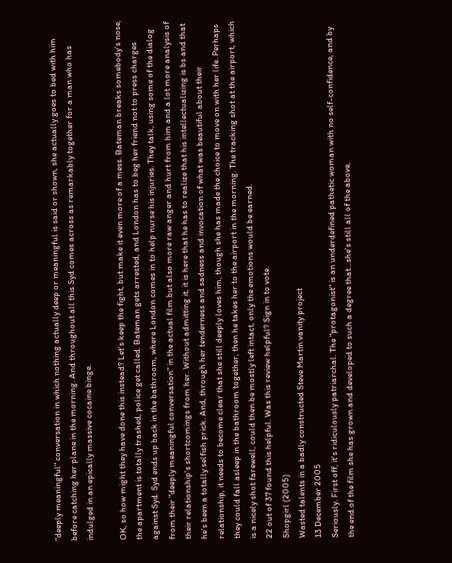"deeply meaningful" conversation in which nothing actually deep or meaningful is said or shown, she actually goes to bed with him before catching her plane in the morning. And throughout all this Syd comes across as remarkably together for a man who has indulged in an epically massive cocaine binge.

OK, so how might they have done this instead? Let's keep the fight, but make it even more of a mess. Bateman breaks somebody's nose, the apartment is totally trashed, police get called. Bateman gets arrested, and London has to beg her friend not to press charges against Syd. Syd ends up back in the bathroom, where London comes in to help nurse his injuries. They talk, using some of the dialog from their "deeply meaningful conversation" in the actual film but also more raw anger and hurt from him and a lot more analysis of their relationship's shortcomings from her. Without admitting it, it is here that he has to realize that his intellectualizing is bs and that he's been a totally selfish prick. And, through her tenderness and sadness and invocation of what was beautiful about their relationship, it needs to become clear that she still deeply loves him, though she has made the choice to move on with her life. Perhaps they could fall asleep in the bathroom together, then he takes her to the airport in the morning. The tracking shot at the airport, which is a nicely shot farewell, could then be mostly left intact, only the emotions would be earned.
22 out of 37 found this helpful. Was this review helpful? Sign in to vote.
Shopgirl (2005)
Wasted talents in a badly constructed Steve Martin vanity project
13 December 2005
Seriously. First off, it's ridiculously patriarchal. The "protagonist" is an underdefined pathetic woman with no self-confidence, and by the end of the film she has grown and developed to such a degree that...she's still all of the above,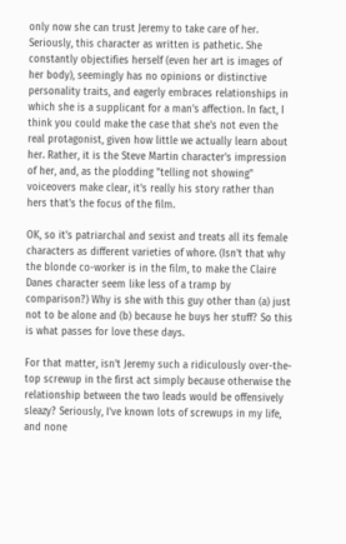only now she can trust Jeremy to take care of her. Seriously, this character as written is pathetic. She constantly objectifies herself (even her art is images of her body), seemingly has no opinions or distinctive personality traits, and eagerly embraces relationships in which she is a supplicant for a man's affection. In fact, I think you could make the case that she's not even the real protagonist, given how little we actually learn about her. Rather, it is the Steve Martin character's impression of her, and, as the plodding "telling not showing" voiceovers make clear, it's really his story rather than hers that's the focus of the film.

OK, so it's patriarchal and sexist and treats all its female characters as different varieties of whore. (Isn't that why the blonde co-worker is in the film, to make the Claire Danes character seem like less of a tramp by comparison?) Why is she with this guy other than (a) just not to be alone and (b) because he buys her stuff? So this is what passes for love these days.

For that matter, isn't Jeremy such a ridiculously over-the-top screwup in the first act simply because otherwise the relationship between the two leads would be offensively sleazy? Seriously, I've known lots of screwups in my life, and none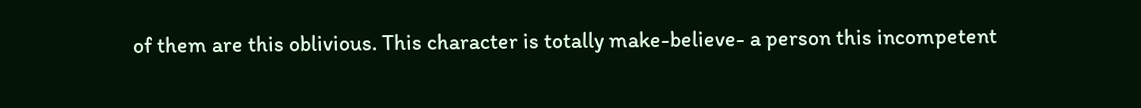of them are this oblivious. This character is totally make-believe- a person this incompetent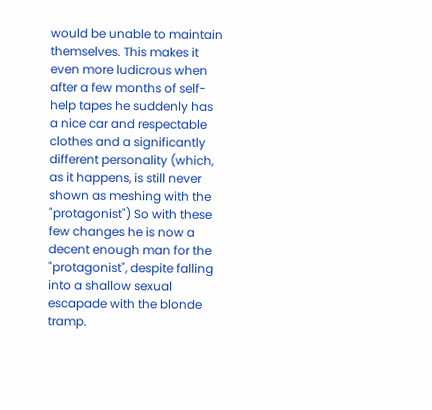would be unable to maintain themselves. This makes it even more ludicrous when after a few months of self-help tapes he suddenly has a nice car and respectable clothes and a significantly different personality (which, as it happens, is still never shown as meshing with the "protagonist") So with these few changes he is now a decent enough man for the "protagonist", despite falling into a shallow sexual escapade with the blonde tramp.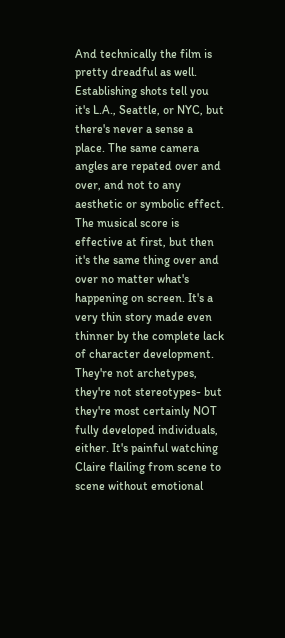And technically the film is pretty dreadful as well. Establishing shots tell you it's L.A., Seattle, or NYC, but there's never a sense a place. The same camera angles are repated over and over, and not to any aesthetic or symbolic effect. The musical score is effective at first, but then it's the same thing over and over no matter what's happening on screen. It's a very thin story made even thinner by the complete lack of character development. They're not archetypes, they're not stereotypes- but they're most certainly NOT fully developed individuals, either. It's painful watching Claire flailing from scene to scene without emotional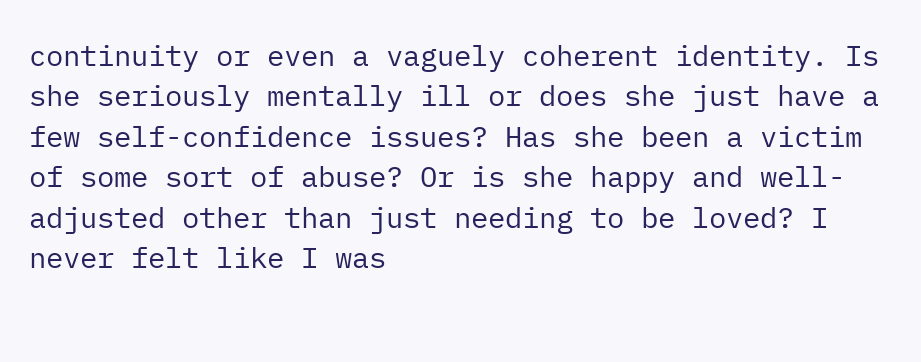continuity or even a vaguely coherent identity. Is she seriously mentally ill or does she just have a few self-confidence issues? Has she been a victim of some sort of abuse? Or is she happy and well-adjusted other than just needing to be loved? I never felt like I was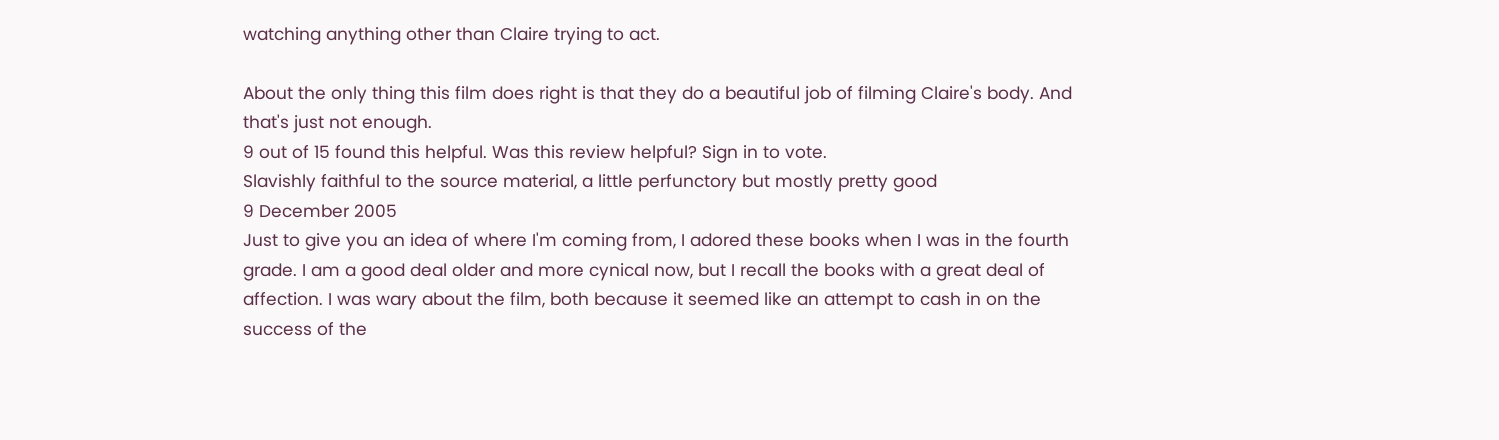watching anything other than Claire trying to act.

About the only thing this film does right is that they do a beautiful job of filming Claire's body. And that's just not enough.
9 out of 15 found this helpful. Was this review helpful? Sign in to vote.
Slavishly faithful to the source material, a little perfunctory but mostly pretty good
9 December 2005
Just to give you an idea of where I'm coming from, I adored these books when I was in the fourth grade. I am a good deal older and more cynical now, but I recall the books with a great deal of affection. I was wary about the film, both because it seemed like an attempt to cash in on the success of the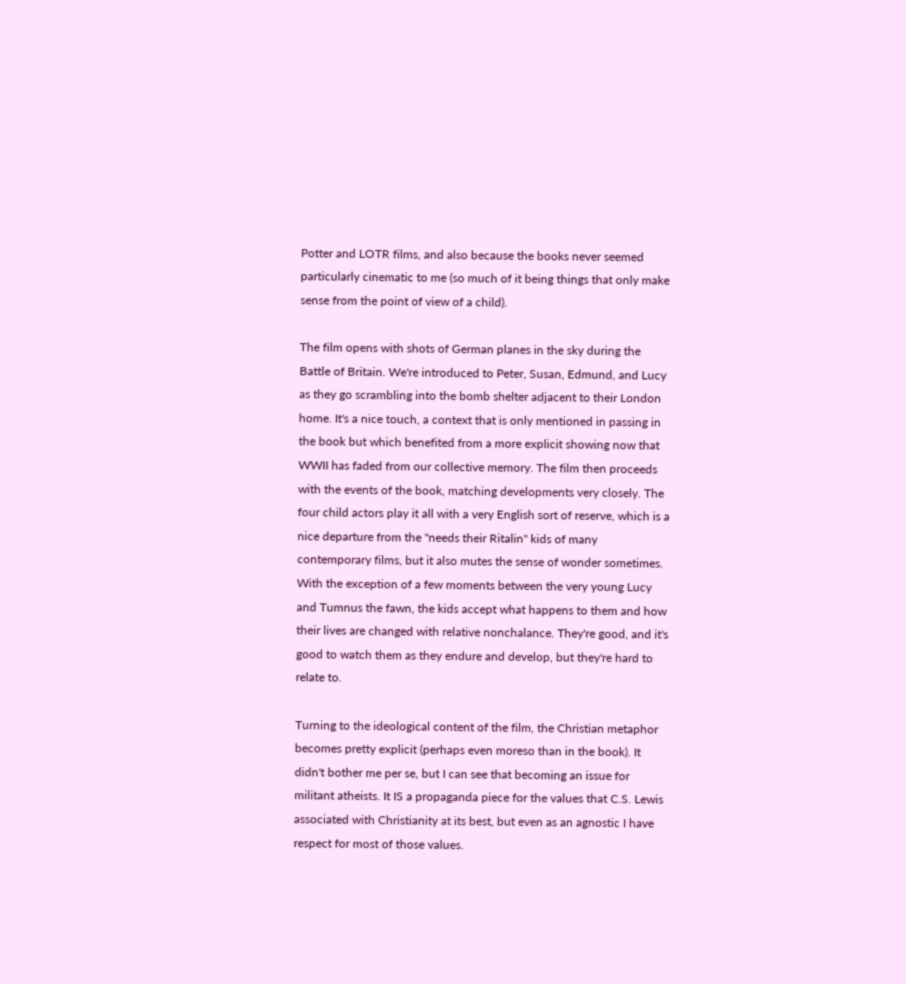Potter and LOTR films, and also because the books never seemed particularly cinematic to me (so much of it being things that only make sense from the point of view of a child).

The film opens with shots of German planes in the sky during the Battle of Britain. We're introduced to Peter, Susan, Edmund, and Lucy as they go scrambling into the bomb shelter adjacent to their London home. It's a nice touch, a context that is only mentioned in passing in the book but which benefited from a more explicit showing now that WWII has faded from our collective memory. The film then proceeds with the events of the book, matching developments very closely. The four child actors play it all with a very English sort of reserve, which is a nice departure from the "needs their Ritalin" kids of many contemporary films, but it also mutes the sense of wonder sometimes. With the exception of a few moments between the very young Lucy and Tumnus the fawn, the kids accept what happens to them and how their lives are changed with relative nonchalance. They're good, and it's good to watch them as they endure and develop, but they're hard to relate to.

Turning to the ideological content of the film, the Christian metaphor becomes pretty explicit (perhaps even moreso than in the book). It didn't bother me per se, but I can see that becoming an issue for militant atheists. It IS a propaganda piece for the values that C.S. Lewis associated with Christianity at its best, but even as an agnostic I have respect for most of those values.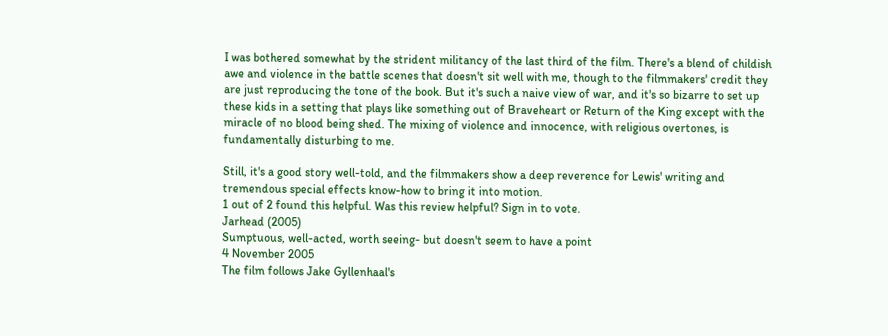I was bothered somewhat by the strident militancy of the last third of the film. There's a blend of childish awe and violence in the battle scenes that doesn't sit well with me, though to the filmmakers' credit they are just reproducing the tone of the book. But it's such a naive view of war, and it's so bizarre to set up these kids in a setting that plays like something out of Braveheart or Return of the King except with the miracle of no blood being shed. The mixing of violence and innocence, with religious overtones, is fundamentally disturbing to me.

Still, it's a good story well-told, and the filmmakers show a deep reverence for Lewis' writing and tremendous special effects know-how to bring it into motion.
1 out of 2 found this helpful. Was this review helpful? Sign in to vote.
Jarhead (2005)
Sumptuous, well-acted, worth seeing- but doesn't seem to have a point
4 November 2005
The film follows Jake Gyllenhaal's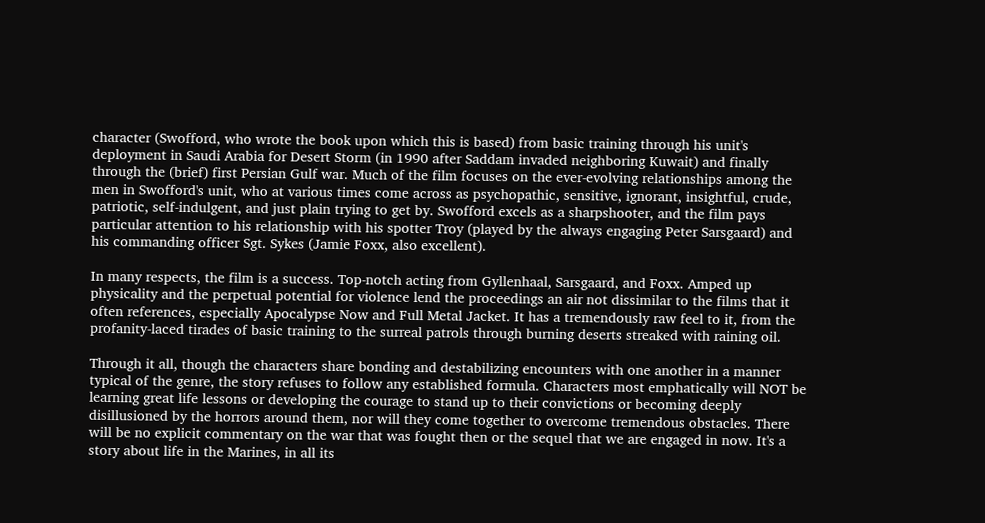character (Swofford, who wrote the book upon which this is based) from basic training through his unit's deployment in Saudi Arabia for Desert Storm (in 1990 after Saddam invaded neighboring Kuwait) and finally through the (brief) first Persian Gulf war. Much of the film focuses on the ever-evolving relationships among the men in Swofford's unit, who at various times come across as psychopathic, sensitive, ignorant, insightful, crude, patriotic, self-indulgent, and just plain trying to get by. Swofford excels as a sharpshooter, and the film pays particular attention to his relationship with his spotter Troy (played by the always engaging Peter Sarsgaard) and his commanding officer Sgt. Sykes (Jamie Foxx, also excellent).

In many respects, the film is a success. Top-notch acting from Gyllenhaal, Sarsgaard, and Foxx. Amped up physicality and the perpetual potential for violence lend the proceedings an air not dissimilar to the films that it often references, especially Apocalypse Now and Full Metal Jacket. It has a tremendously raw feel to it, from the profanity-laced tirades of basic training to the surreal patrols through burning deserts streaked with raining oil.

Through it all, though the characters share bonding and destabilizing encounters with one another in a manner typical of the genre, the story refuses to follow any established formula. Characters most emphatically will NOT be learning great life lessons or developing the courage to stand up to their convictions or becoming deeply disillusioned by the horrors around them, nor will they come together to overcome tremendous obstacles. There will be no explicit commentary on the war that was fought then or the sequel that we are engaged in now. It's a story about life in the Marines, in all its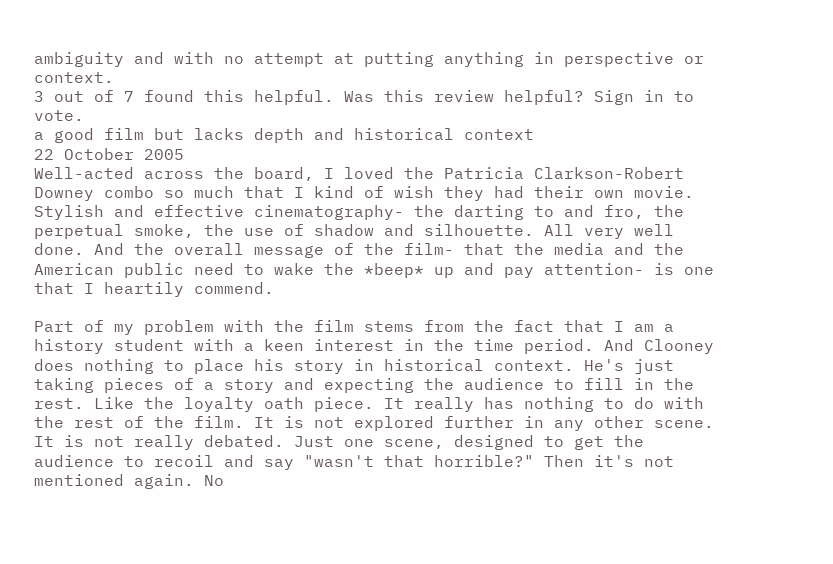ambiguity and with no attempt at putting anything in perspective or context.
3 out of 7 found this helpful. Was this review helpful? Sign in to vote.
a good film but lacks depth and historical context
22 October 2005
Well-acted across the board, I loved the Patricia Clarkson-Robert Downey combo so much that I kind of wish they had their own movie. Stylish and effective cinematography- the darting to and fro, the perpetual smoke, the use of shadow and silhouette. All very well done. And the overall message of the film- that the media and the American public need to wake the *beep* up and pay attention- is one that I heartily commend.

Part of my problem with the film stems from the fact that I am a history student with a keen interest in the time period. And Clooney does nothing to place his story in historical context. He's just taking pieces of a story and expecting the audience to fill in the rest. Like the loyalty oath piece. It really has nothing to do with the rest of the film. It is not explored further in any other scene. It is not really debated. Just one scene, designed to get the audience to recoil and say "wasn't that horrible?" Then it's not mentioned again. No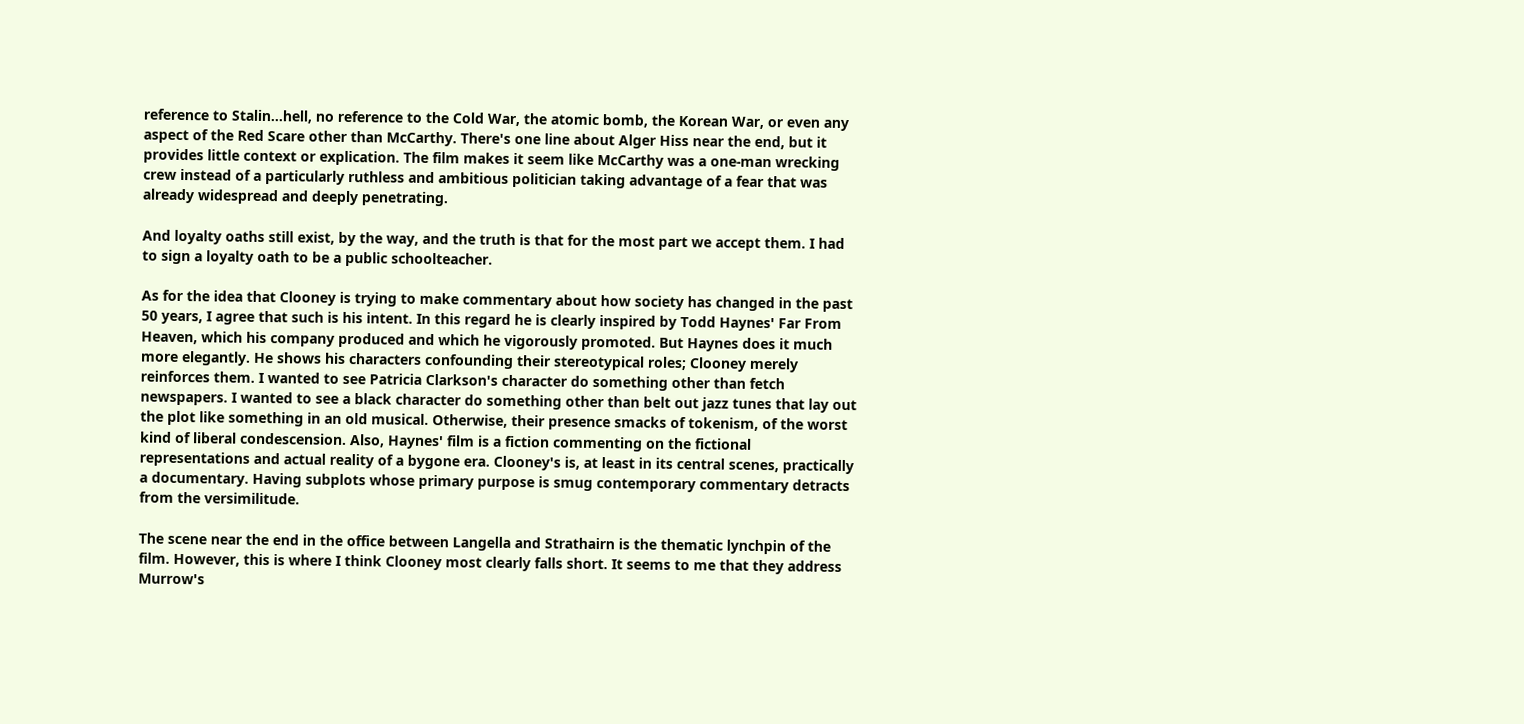reference to Stalin...hell, no reference to the Cold War, the atomic bomb, the Korean War, or even any aspect of the Red Scare other than McCarthy. There's one line about Alger Hiss near the end, but it provides little context or explication. The film makes it seem like McCarthy was a one-man wrecking crew instead of a particularly ruthless and ambitious politician taking advantage of a fear that was already widespread and deeply penetrating.

And loyalty oaths still exist, by the way, and the truth is that for the most part we accept them. I had to sign a loyalty oath to be a public schoolteacher.

As for the idea that Clooney is trying to make commentary about how society has changed in the past 50 years, I agree that such is his intent. In this regard he is clearly inspired by Todd Haynes' Far From Heaven, which his company produced and which he vigorously promoted. But Haynes does it much more elegantly. He shows his characters confounding their stereotypical roles; Clooney merely reinforces them. I wanted to see Patricia Clarkson's character do something other than fetch newspapers. I wanted to see a black character do something other than belt out jazz tunes that lay out the plot like something in an old musical. Otherwise, their presence smacks of tokenism, of the worst kind of liberal condescension. Also, Haynes' film is a fiction commenting on the fictional representations and actual reality of a bygone era. Clooney's is, at least in its central scenes, practically a documentary. Having subplots whose primary purpose is smug contemporary commentary detracts from the versimilitude.

The scene near the end in the office between Langella and Strathairn is the thematic lynchpin of the film. However, this is where I think Clooney most clearly falls short. It seems to me that they address Murrow's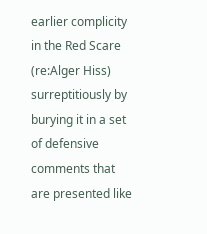earlier complicity in the Red Scare (re:Alger Hiss) surreptitiously by burying it in a set of defensive comments that are presented like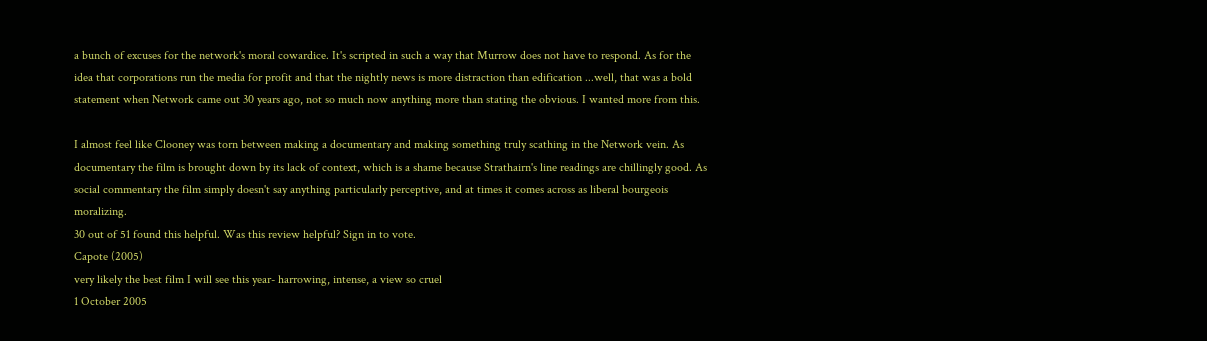a bunch of excuses for the network's moral cowardice. It's scripted in such a way that Murrow does not have to respond. As for the idea that corporations run the media for profit and that the nightly news is more distraction than edification ...well, that was a bold statement when Network came out 30 years ago, not so much now anything more than stating the obvious. I wanted more from this.

I almost feel like Clooney was torn between making a documentary and making something truly scathing in the Network vein. As documentary the film is brought down by its lack of context, which is a shame because Strathairn's line readings are chillingly good. As social commentary the film simply doesn't say anything particularly perceptive, and at times it comes across as liberal bourgeois moralizing.
30 out of 51 found this helpful. Was this review helpful? Sign in to vote.
Capote (2005)
very likely the best film I will see this year- harrowing, intense, a view so cruel
1 October 2005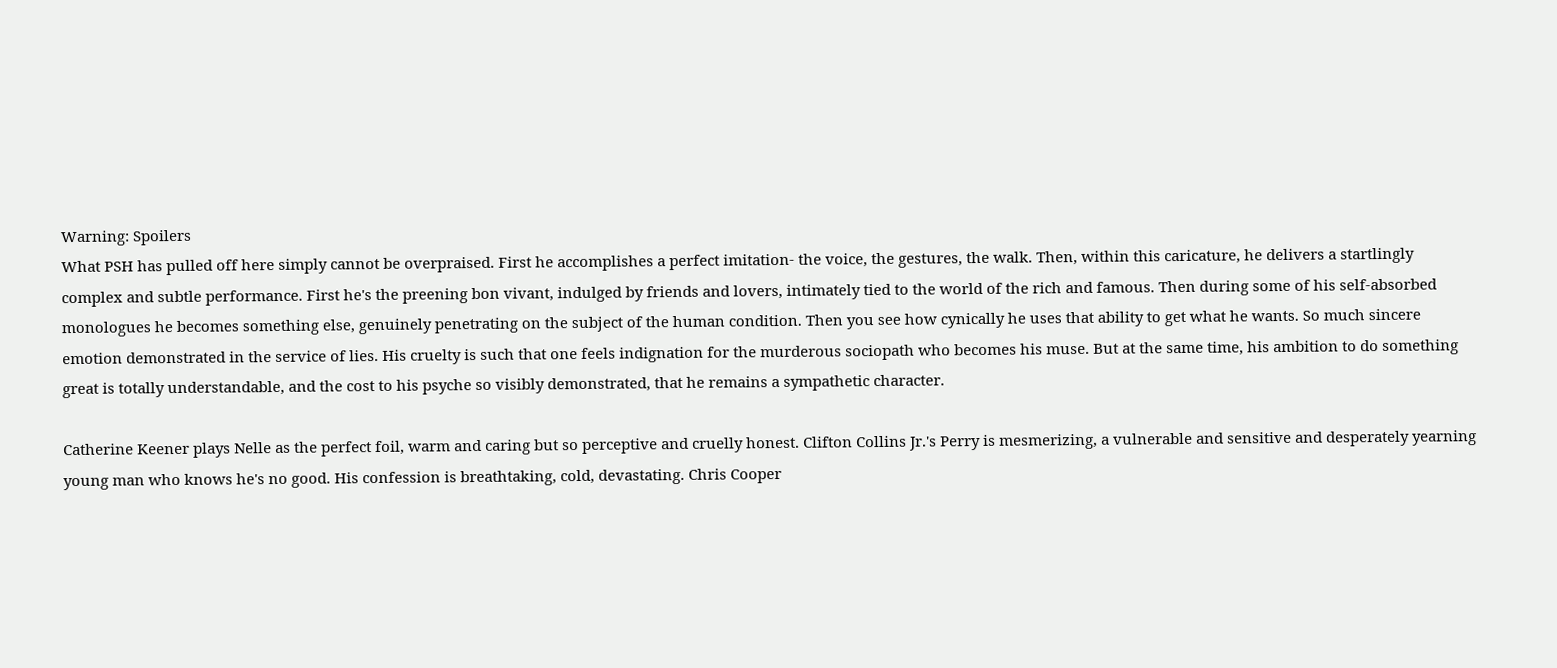Warning: Spoilers
What PSH has pulled off here simply cannot be overpraised. First he accomplishes a perfect imitation- the voice, the gestures, the walk. Then, within this caricature, he delivers a startlingly complex and subtle performance. First he's the preening bon vivant, indulged by friends and lovers, intimately tied to the world of the rich and famous. Then during some of his self-absorbed monologues he becomes something else, genuinely penetrating on the subject of the human condition. Then you see how cynically he uses that ability to get what he wants. So much sincere emotion demonstrated in the service of lies. His cruelty is such that one feels indignation for the murderous sociopath who becomes his muse. But at the same time, his ambition to do something great is totally understandable, and the cost to his psyche so visibly demonstrated, that he remains a sympathetic character.

Catherine Keener plays Nelle as the perfect foil, warm and caring but so perceptive and cruelly honest. Clifton Collins Jr.'s Perry is mesmerizing, a vulnerable and sensitive and desperately yearning young man who knows he's no good. His confession is breathtaking, cold, devastating. Chris Cooper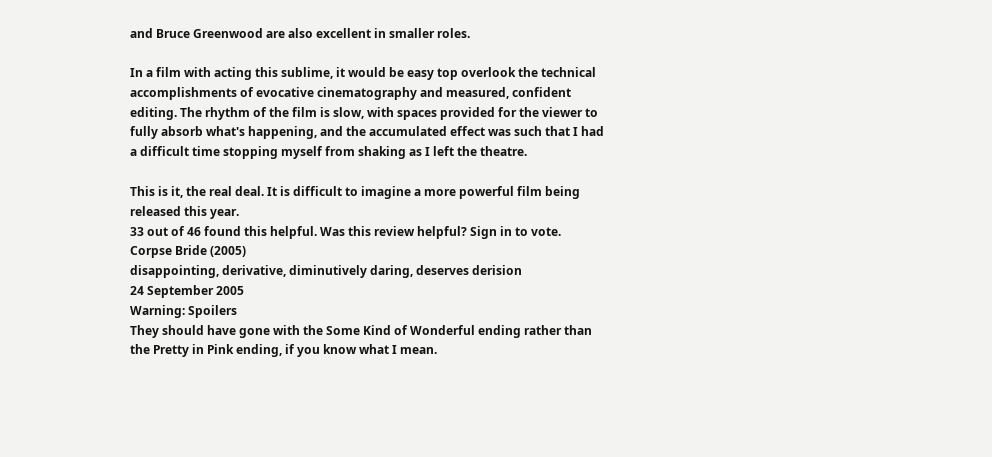and Bruce Greenwood are also excellent in smaller roles.

In a film with acting this sublime, it would be easy top overlook the technical accomplishments of evocative cinematography and measured, confident editing. The rhythm of the film is slow, with spaces provided for the viewer to fully absorb what's happening, and the accumulated effect was such that I had a difficult time stopping myself from shaking as I left the theatre.

This is it, the real deal. It is difficult to imagine a more powerful film being released this year.
33 out of 46 found this helpful. Was this review helpful? Sign in to vote.
Corpse Bride (2005)
disappointing, derivative, diminutively daring, deserves derision
24 September 2005
Warning: Spoilers
They should have gone with the Some Kind of Wonderful ending rather than the Pretty in Pink ending, if you know what I mean.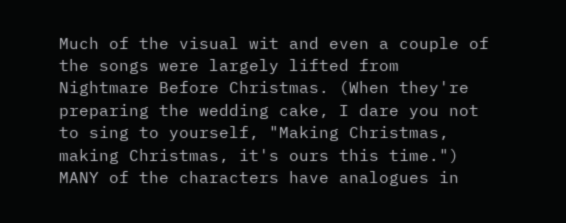Much of the visual wit and even a couple of the songs were largely lifted from Nightmare Before Christmas. (When they're preparing the wedding cake, I dare you not to sing to yourself, "Making Christmas, making Christmas, it's ours this time.") MANY of the characters have analogues in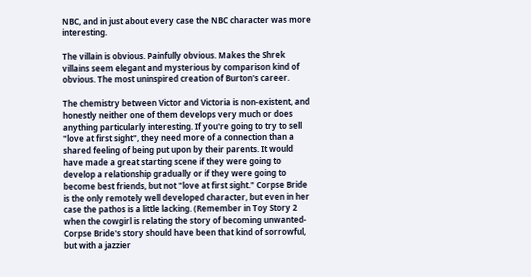NBC, and in just about every case the NBC character was more interesting.

The villain is obvious. Painfully obvious. Makes the Shrek villains seem elegant and mysterious by comparison kind of obvious. The most uninspired creation of Burton's career.

The chemistry between Victor and Victoria is non-existent, and honestly neither one of them develops very much or does anything particularly interesting. If you're going to try to sell "love at first sight", they need more of a connection than a shared feeling of being put upon by their parents. It would have made a great starting scene if they were going to develop a relationship gradually or if they were going to become best friends, but not "love at first sight." Corpse Bride is the only remotely well developed character, but even in her case the pathos is a little lacking. (Remember in Toy Story 2 when the cowgirl is relating the story of becoming unwanted- Corpse Bride's story should have been that kind of sorrowful, but with a jazzier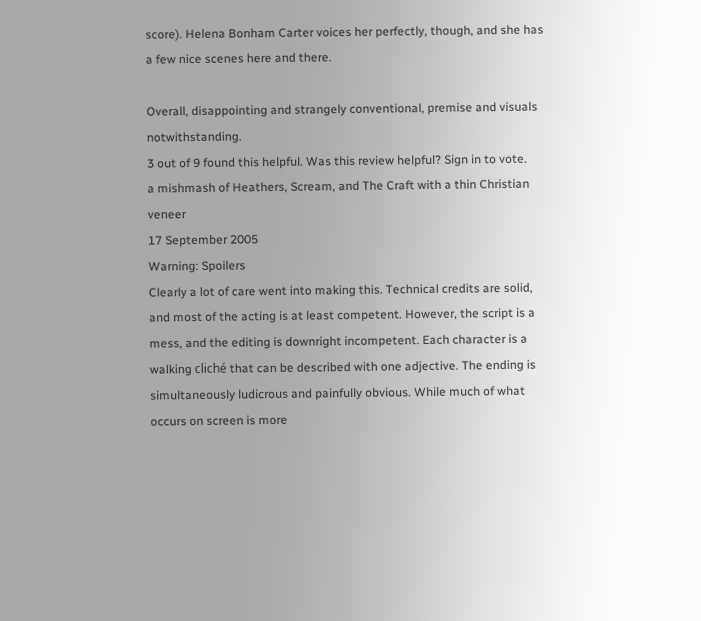score). Helena Bonham Carter voices her perfectly, though, and she has a few nice scenes here and there.

Overall, disappointing and strangely conventional, premise and visuals notwithstanding.
3 out of 9 found this helpful. Was this review helpful? Sign in to vote.
a mishmash of Heathers, Scream, and The Craft with a thin Christian veneer
17 September 2005
Warning: Spoilers
Clearly a lot of care went into making this. Technical credits are solid, and most of the acting is at least competent. However, the script is a mess, and the editing is downright incompetent. Each character is a walking cliché that can be described with one adjective. The ending is simultaneously ludicrous and painfully obvious. While much of what occurs on screen is more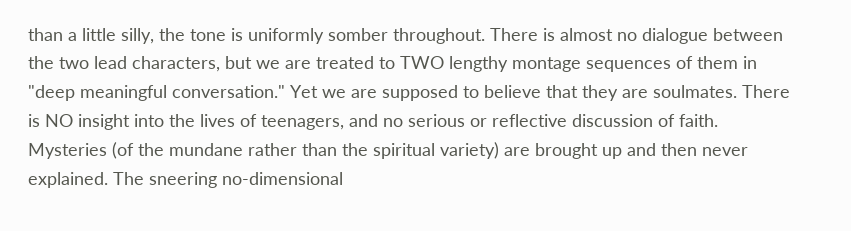than a little silly, the tone is uniformly somber throughout. There is almost no dialogue between the two lead characters, but we are treated to TWO lengthy montage sequences of them in "deep meaningful conversation." Yet we are supposed to believe that they are soulmates. There is NO insight into the lives of teenagers, and no serious or reflective discussion of faith. Mysteries (of the mundane rather than the spiritual variety) are brought up and then never explained. The sneering no-dimensional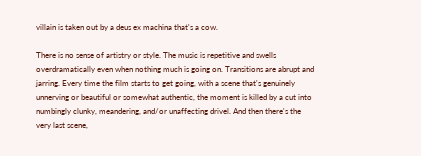villain is taken out by a deus ex machina that's a cow.

There is no sense of artistry or style. The music is repetitive and swells overdramatically even when nothing much is going on. Transitions are abrupt and jarring. Every time the film starts to get going, with a scene that's genuinely unnerving or beautiful or somewhat authentic, the moment is killed by a cut into numbingly clunky, meandering, and/or unaffecting drivel. And then there's the very last scene,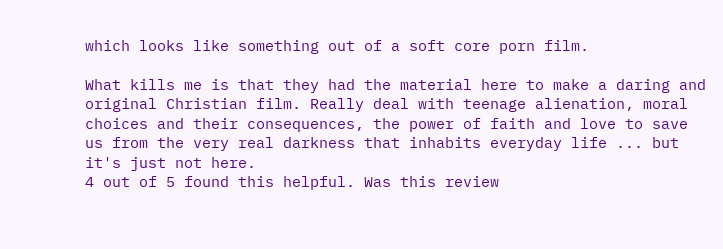which looks like something out of a soft core porn film.

What kills me is that they had the material here to make a daring and original Christian film. Really deal with teenage alienation, moral choices and their consequences, the power of faith and love to save us from the very real darkness that inhabits everyday life ... but it's just not here.
4 out of 5 found this helpful. Was this review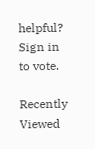helpful? Sign in to vote.

Recently Viewed